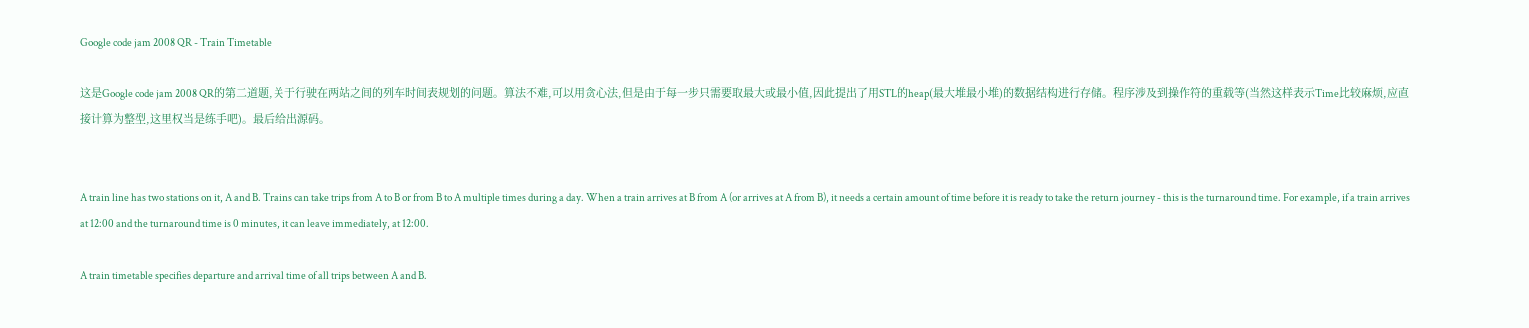Google code jam 2008 QR - Train Timetable

这是Google code jam 2008 QR的第二道题,关于行驶在两站之间的列车时间表规划的问题。算法不难,可以用贪心法,但是由于每一步只需要取最大或最小值,因此提出了用STL的heap(最大堆最小堆)的数据结构进行存储。程序涉及到操作符的重载等(当然这样表示Time比较麻烦,应直接计算为整型,这里权当是练手吧)。最后给出源码。


A train line has two stations on it, A and B. Trains can take trips from A to B or from B to A multiple times during a day. When a train arrives at B from A (or arrives at A from B), it needs a certain amount of time before it is ready to take the return journey - this is the turnaround time. For example, if a train arrives at 12:00 and the turnaround time is 0 minutes, it can leave immediately, at 12:00.

A train timetable specifies departure and arrival time of all trips between A and B.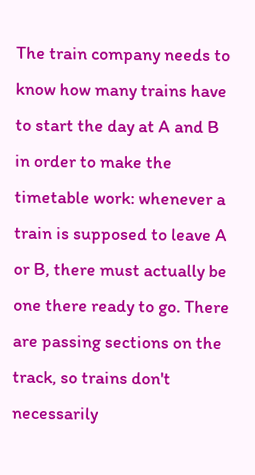The train company needs to know how many trains have to start the day at A and B in order to make the timetable work: whenever a train is supposed to leave A or B, there must actually be one there ready to go. There are passing sections on the track, so trains don't necessarily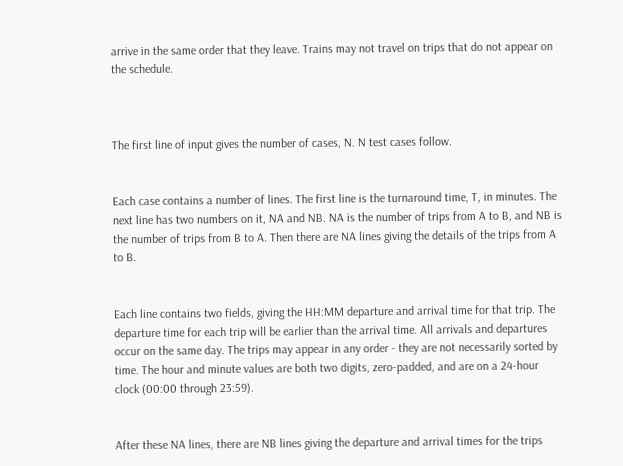arrive in the same order that they leave. Trains may not travel on trips that do not appear on the schedule.



The first line of input gives the number of cases, N. N test cases follow.


Each case contains a number of lines. The first line is the turnaround time, T, in minutes. The next line has two numbers on it, NA and NB. NA is the number of trips from A to B, and NB is the number of trips from B to A. Then there are NA lines giving the details of the trips from A to B.


Each line contains two fields, giving the HH:MM departure and arrival time for that trip. The departure time for each trip will be earlier than the arrival time. All arrivals and departures occur on the same day. The trips may appear in any order - they are not necessarily sorted by time. The hour and minute values are both two digits, zero-padded, and are on a 24-hour clock (00:00 through 23:59).


After these NA lines, there are NB lines giving the departure and arrival times for the trips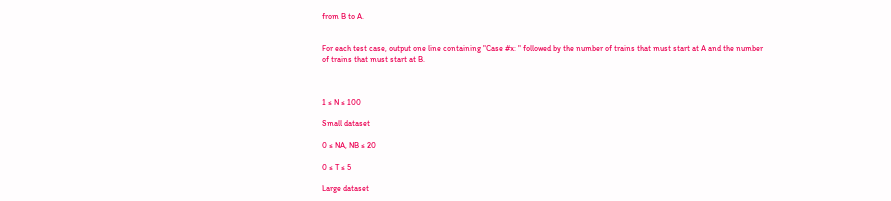from B to A.


For each test case, output one line containing "Case #x: " followed by the number of trains that must start at A and the number of trains that must start at B.



1 ≤ N ≤ 100

Small dataset

0 ≤ NA, NB ≤ 20

0 ≤ T ≤ 5

Large dataset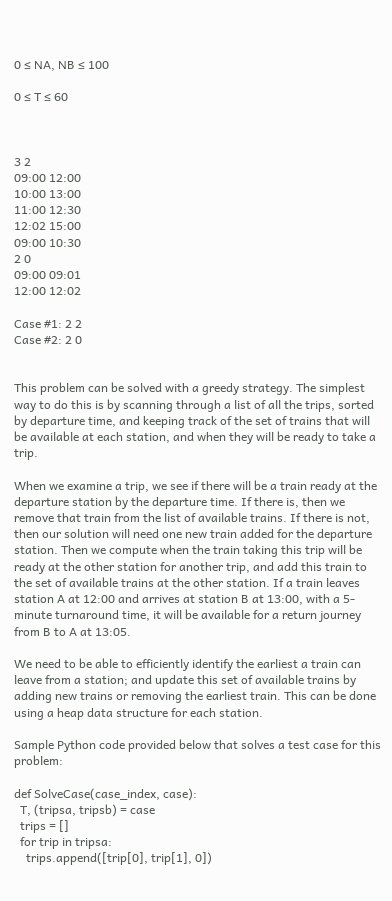0 ≤ NA, NB ≤ 100

0 ≤ T ≤ 60



3 2
09:00 12:00
10:00 13:00
11:00 12:30
12:02 15:00
09:00 10:30
2 0
09:00 09:01
12:00 12:02

Case #1: 2 2
Case #2: 2 0


This problem can be solved with a greedy strategy. The simplest way to do this is by scanning through a list of all the trips, sorted by departure time, and keeping track of the set of trains that will be available at each station, and when they will be ready to take a trip.

When we examine a trip, we see if there will be a train ready at the departure station by the departure time. If there is, then we remove that train from the list of available trains. If there is not, then our solution will need one new train added for the departure station. Then we compute when the train taking this trip will be ready at the other station for another trip, and add this train to the set of available trains at the other station. If a train leaves station A at 12:00 and arrives at station B at 13:00, with a 5-minute turnaround time, it will be available for a return journey from B to A at 13:05.

We need to be able to efficiently identify the earliest a train can leave from a station; and update this set of available trains by adding new trains or removing the earliest train. This can be done using a heap data structure for each station.

Sample Python code provided below that solves a test case for this problem:

def SolveCase(case_index, case):
  T, (tripsa, tripsb) = case
  trips = []
  for trip in tripsa:
    trips.append([trip[0], trip[1], 0])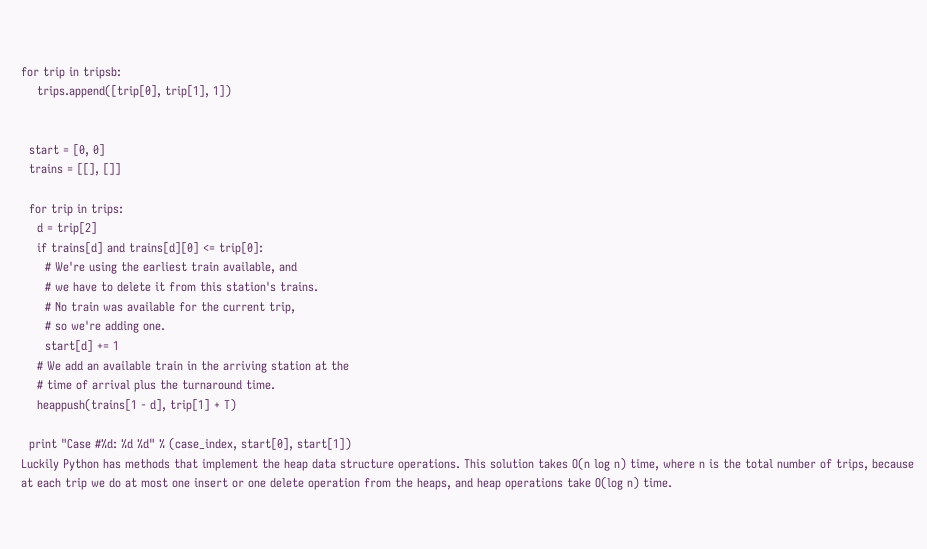for trip in tripsb:
    trips.append([trip[0], trip[1], 1])


  start = [0, 0]
  trains = [[], []]

  for trip in trips:
    d = trip[2]
    if trains[d] and trains[d][0] <= trip[0]:
      # We're using the earliest train available, and
      # we have to delete it from this station's trains.
      # No train was available for the current trip,
      # so we're adding one.
      start[d] += 1
    # We add an available train in the arriving station at the
    # time of arrival plus the turnaround time.
    heappush(trains[1 - d], trip[1] + T)

  print "Case #%d: %d %d" % (case_index, start[0], start[1])
Luckily Python has methods that implement the heap data structure operations. This solution takes O(n log n) time, where n is the total number of trips, because at each trip we do at most one insert or one delete operation from the heaps, and heap operations take O(log n) time.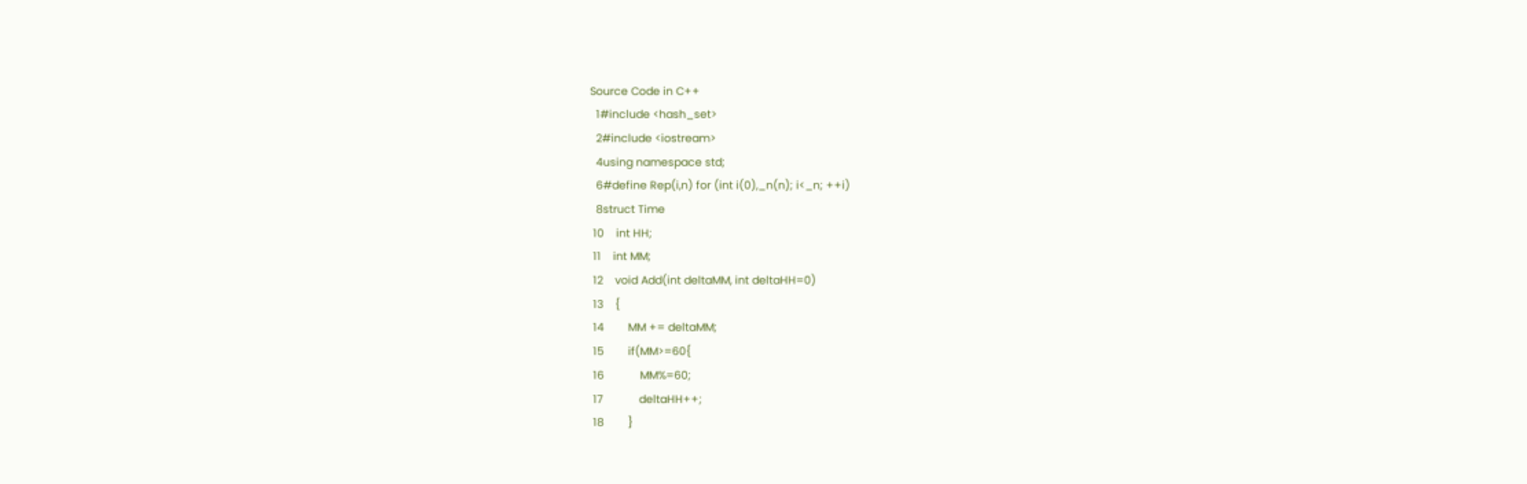Source Code in C++
  1#include <hash_set>
  2#include <iostream>
  4using namespace std;
  6#define Rep(i,n) for (int i(0),_n(n); i<_n; ++i)
  8struct Time
 10    int HH;
 11    int MM;
 12    void Add(int deltaMM, int deltaHH=0)
 13    {
 14        MM += deltaMM;
 15        if(MM>=60{
 16            MM%=60;
 17            deltaHH++;
 18        }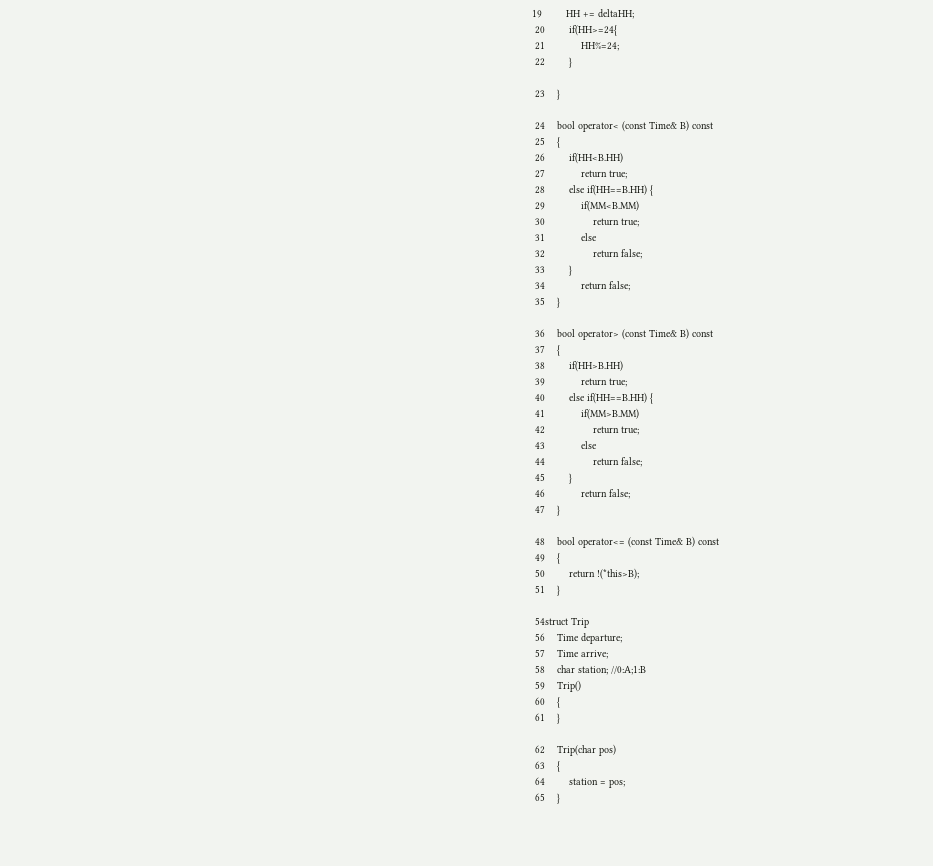19        HH += deltaHH;
 20        if(HH>=24{
 21            HH%=24;
 22        }

 23    }

 24    bool operator< (const Time& B) const
 25    {
 26        if(HH<B.HH)
 27            return true;
 28        else if(HH==B.HH) {
 29            if(MM<B.MM)
 30                return true;
 31            else
 32                return false;
 33        }
 34            return false;
 35    }

 36    bool operator> (const Time& B) const
 37    {
 38        if(HH>B.HH)
 39            return true;
 40        else if(HH==B.HH) {
 41            if(MM>B.MM)
 42                return true;
 43            else
 44                return false;
 45        }
 46            return false;
 47    }

 48    bool operator<= (const Time& B) const
 49    {
 50        return !(*this>B);
 51    }

 54struct Trip
 56    Time departure;
 57    Time arrive;
 58    char station; //0:A;1:B
 59    Trip()
 60    {
 61    }

 62    Trip(char pos)
 63    {
 64        station = pos;
 65    }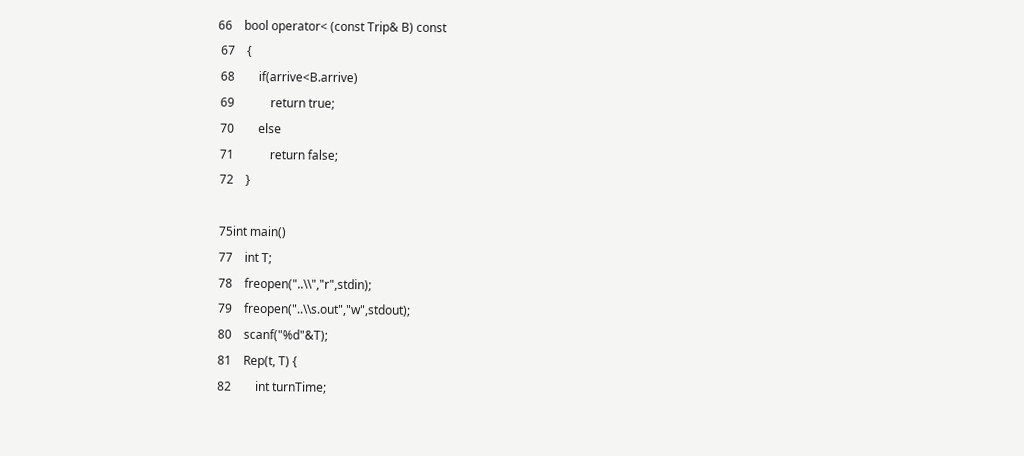66    bool operator< (const Trip& B) const
 67    {
 68        if(arrive<B.arrive)
 69            return true;
 70        else
 71            return false;
 72    }

 75int main()
 77    int T;
 78    freopen("..\\","r",stdin);
 79    freopen("..\\s.out","w",stdout);
 80    scanf("%d"&T);
 81    Rep(t, T) {
 82        int turnTime;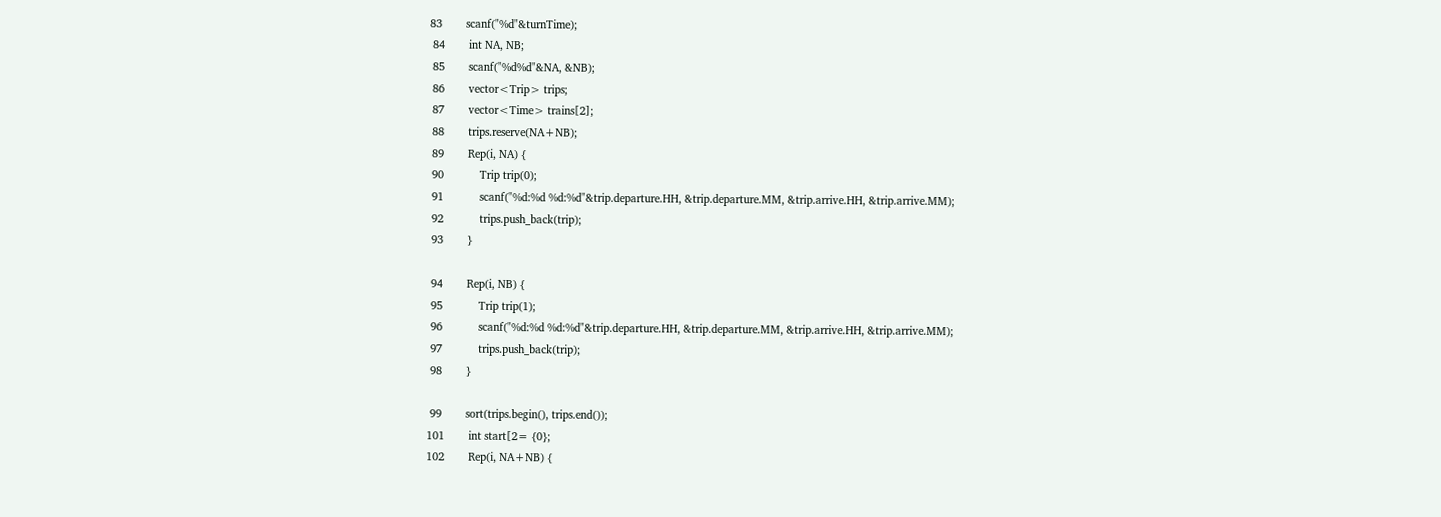83        scanf("%d"&turnTime);
 84        int NA, NB;
 85        scanf("%d%d"&NA, &NB);
 86        vector<Trip> trips;
 87        vector<Time> trains[2];
 88        trips.reserve(NA+NB);
 89        Rep(i, NA) {
 90            Trip trip(0);
 91            scanf("%d:%d %d:%d"&trip.departure.HH, &trip.departure.MM, &trip.arrive.HH, &trip.arrive.MM);
 92            trips.push_back(trip);
 93        }

 94        Rep(i, NB) {
 95            Trip trip(1);
 96            scanf("%d:%d %d:%d"&trip.departure.HH, &trip.departure.MM, &trip.arrive.HH, &trip.arrive.MM);
 97            trips.push_back(trip);
 98        }

 99        sort(trips.begin(), trips.end());
101        int start[2= {0};
102        Rep(i, NA+NB) {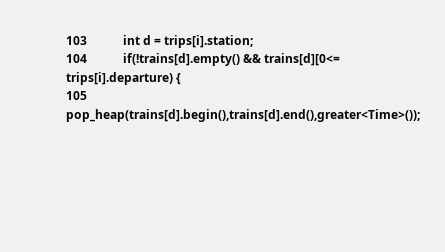103            int d = trips[i].station;
104            if(!trains[d].empty() && trains[d][0<= trips[i].departure) {
105                pop_heap(trains[d].begin(),trains[d].end(),greater<Time>());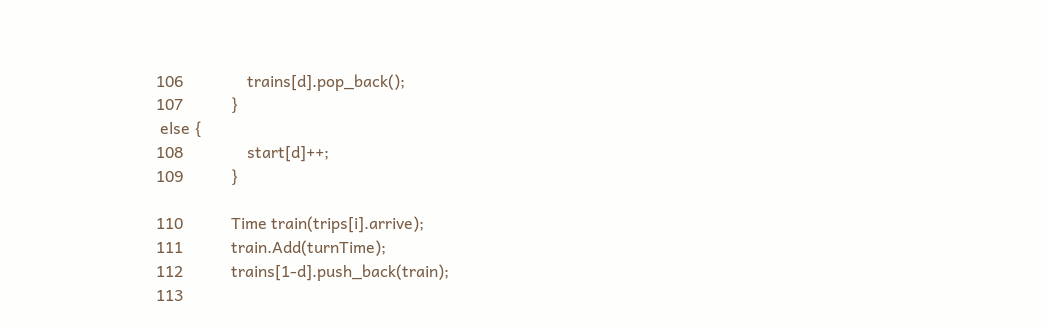106                trains[d].pop_back();
107            }
 else {
108                start[d]++;
109            }

110            Time train(trips[i].arrive);
111            train.Add(turnTime);
112            trains[1-d].push_back(train);
113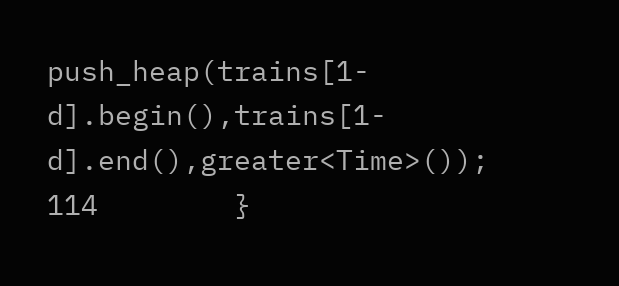push_heap(trains[1-d].begin(),trains[1-d].end(),greater<Time>());
114        }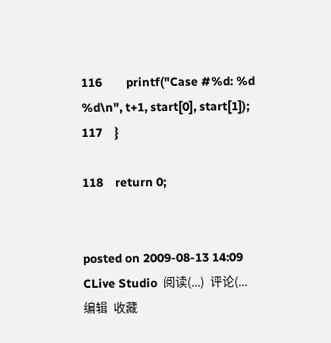116        printf("Case #%d: %d %d\n", t+1, start[0], start[1]);
117    }

118    return 0;


posted on 2009-08-13 14:09  CLive Studio  阅读(...)  评论(...编辑  收藏